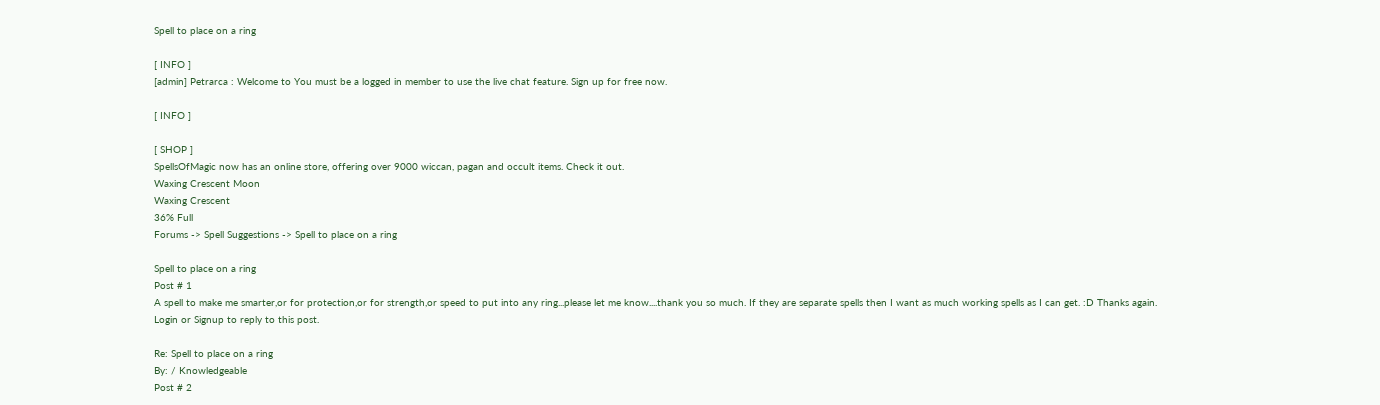Spell to place on a ring

[ INFO ]
[admin] Petrarca : Welcome to You must be a logged in member to use the live chat feature. Sign up for free now.

[ INFO ]

[ SHOP ]
SpellsOfMagic now has an online store, offering over 9000 wiccan, pagan and occult items. Check it out.
Waxing Crescent Moon
Waxing Crescent
36% Full
Forums -> Spell Suggestions -> Spell to place on a ring

Spell to place on a ring
Post # 1
A spell to make me smarter,or for protection,or for strength,or speed to put into any ring...please let me know....thank you so much. If they are separate spells then I want as much working spells as I can get. :D Thanks again.
Login or Signup to reply to this post.

Re: Spell to place on a ring
By: / Knowledgeable
Post # 2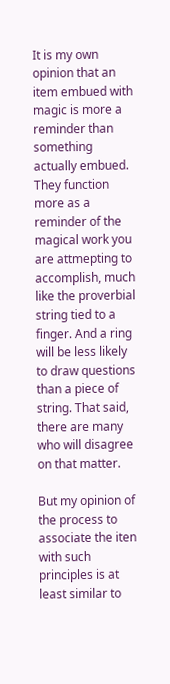It is my own opinion that an item embued with magic is more a reminder than something actually embued. They function more as a reminder of the magical work you are attmepting to accomplish, much like the proverbial string tied to a finger. And a ring will be less likely to draw questions than a piece of string. That said, there are many who will disagree on that matter.

But my opinion of the process to associate the iten with such principles is at least similar to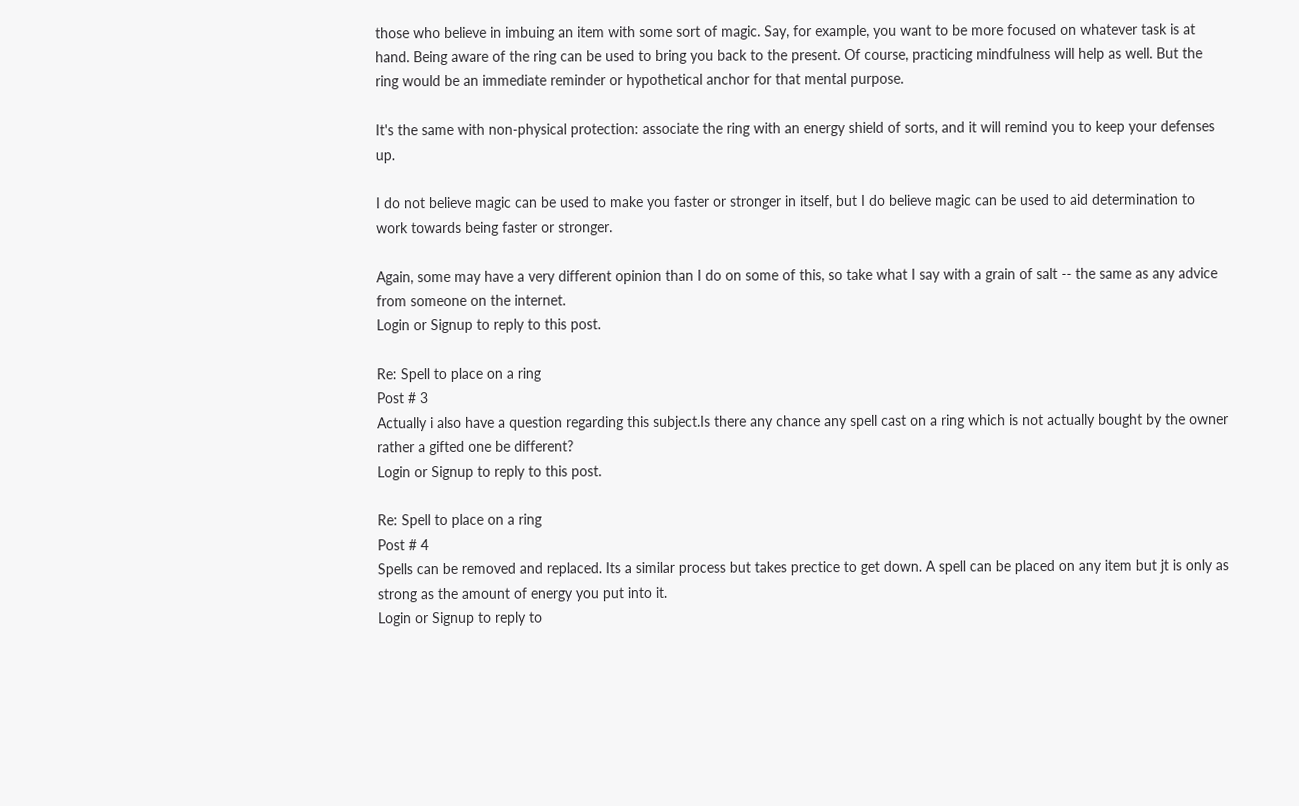those who believe in imbuing an item with some sort of magic. Say, for example, you want to be more focused on whatever task is at hand. Being aware of the ring can be used to bring you back to the present. Of course, practicing mindfulness will help as well. But the ring would be an immediate reminder or hypothetical anchor for that mental purpose.

It's the same with non-physical protection: associate the ring with an energy shield of sorts, and it will remind you to keep your defenses up.

I do not believe magic can be used to make you faster or stronger in itself, but I do believe magic can be used to aid determination to work towards being faster or stronger.

Again, some may have a very different opinion than I do on some of this, so take what I say with a grain of salt -- the same as any advice from someone on the internet.
Login or Signup to reply to this post.

Re: Spell to place on a ring
Post # 3
Actually i also have a question regarding this subject.Is there any chance any spell cast on a ring which is not actually bought by the owner rather a gifted one be different?
Login or Signup to reply to this post.

Re: Spell to place on a ring
Post # 4
Spells can be removed and replaced. Its a similar process but takes prectice to get down. A spell can be placed on any item but jt is only as strong as the amount of energy you put into it.
Login or Signup to reply to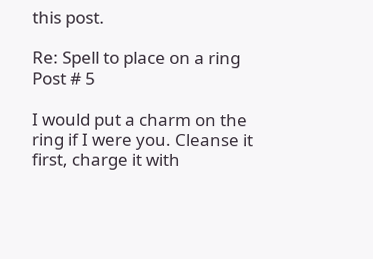this post.

Re: Spell to place on a ring
Post # 5

I would put a charm on the ring if I were you. Cleanse it first, charge it with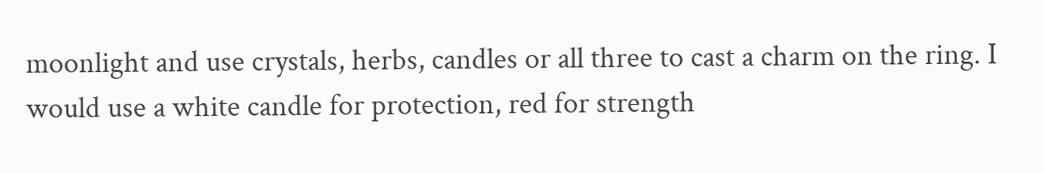moonlight and use crystals, herbs, candles or all three to cast a charm on the ring. I would use a white candle for protection, red for strength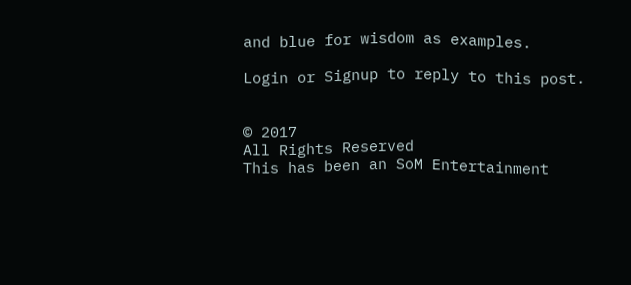and blue for wisdom as examples.

Login or Signup to reply to this post.


© 2017
All Rights Reserved
This has been an SoM Entertainment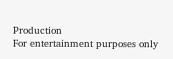Production
For entertainment purposes only